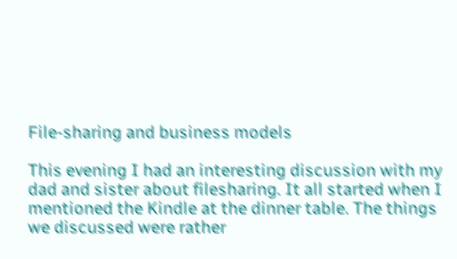File-sharing and business models

This evening I had an interesting discussion with my dad and sister about filesharing. It all started when I mentioned the Kindle at the dinner table. The things we discussed were rather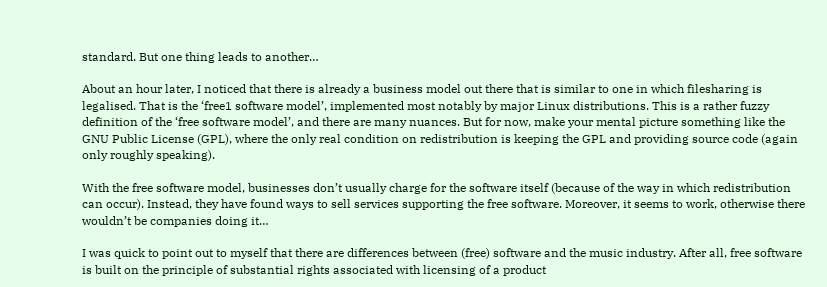standard. But one thing leads to another…

About an hour later, I noticed that there is already a business model out there that is similar to one in which filesharing is legalised. That is the ‘free1 software model’, implemented most notably by major Linux distributions. This is a rather fuzzy definition of the ‘free software model’, and there are many nuances. But for now, make your mental picture something like the GNU Public License (GPL), where the only real condition on redistribution is keeping the GPL and providing source code (again only roughly speaking).

With the free software model, businesses don’t usually charge for the software itself (because of the way in which redistribution can occur). Instead, they have found ways to sell services supporting the free software. Moreover, it seems to work, otherwise there wouldn’t be companies doing it…

I was quick to point out to myself that there are differences between (free) software and the music industry. After all, free software is built on the principle of substantial rights associated with licensing of a product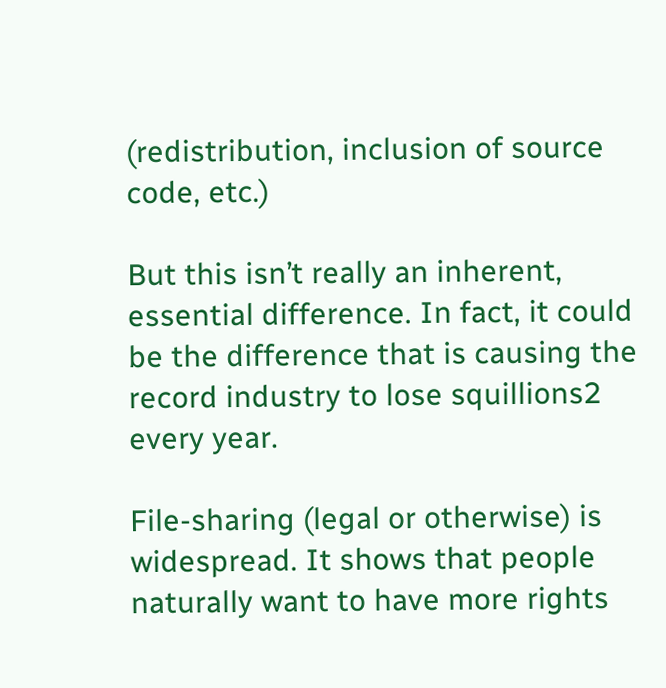(redistribution, inclusion of source code, etc.)

But this isn’t really an inherent, essential difference. In fact, it could be the difference that is causing the record industry to lose squillions2 every year.

File-sharing (legal or otherwise) is widespread. It shows that people naturally want to have more rights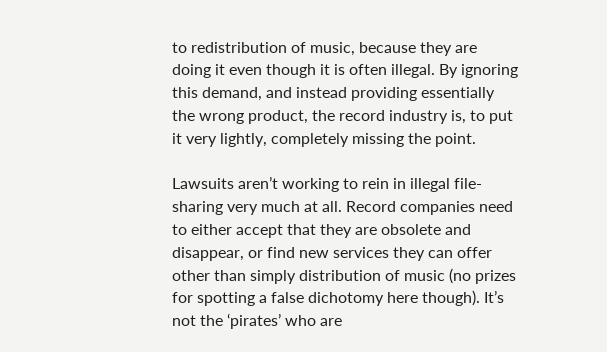to redistribution of music, because they are doing it even though it is often illegal. By ignoring this demand, and instead providing essentially the wrong product, the record industry is, to put it very lightly, completely missing the point.

Lawsuits aren’t working to rein in illegal file-sharing very much at all. Record companies need to either accept that they are obsolete and disappear, or find new services they can offer other than simply distribution of music (no prizes for spotting a false dichotomy here though). It’s not the ‘pirates’ who are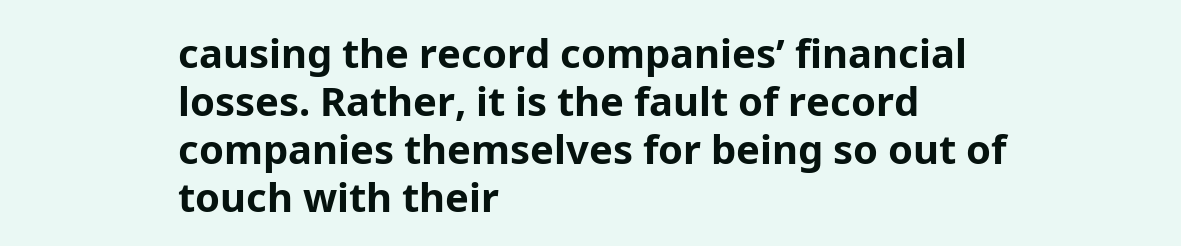causing the record companies’ financial losses. Rather, it is the fault of record companies themselves for being so out of touch with their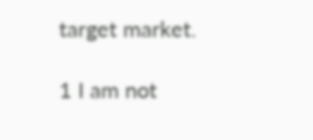target market.

1 I am not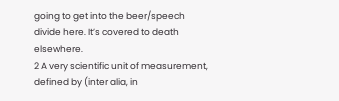going to get into the beer/speech divide here. It’s covered to death elsewhere.
2 A very scientific unit of measurement, defined by (inter alia, in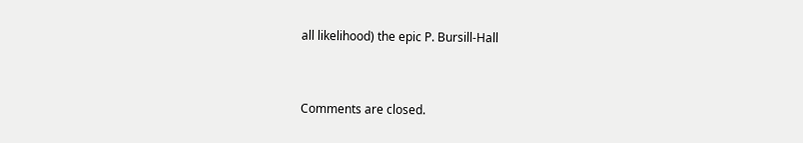all likelihood) the epic P. Bursill-Hall


Comments are closed.